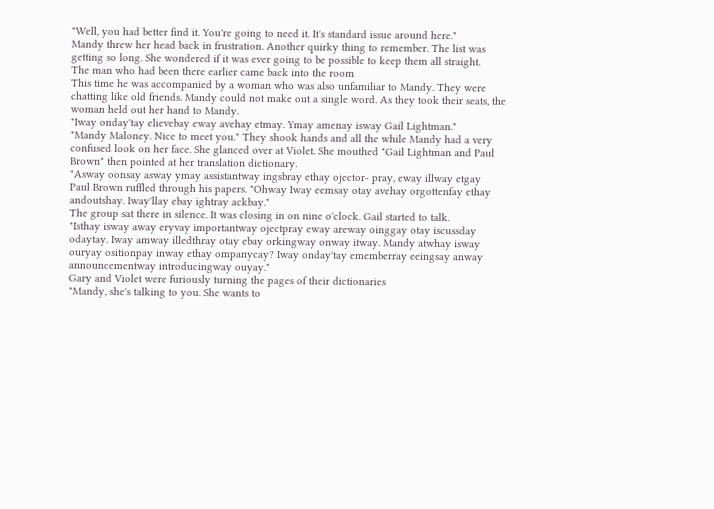"Well, you had better find it. You're going to need it. It's standard issue around here."
Mandy threw her head back in frustration. Another quirky thing to remember. The list was
getting so long. She wondered if it was ever going to be possible to keep them all straight.
The man who had been there earlier came back into the room
This time he was accompanied by a woman who was also unfamiliar to Mandy. They were
chatting like old friends. Mandy could not make out a single word. As they took their seats, the
woman held out her hand to Mandy.
"Iway onday'tay elievebay eway avehay etmay. Ymay amenay isway Gail Lightman."
"Mandy Maloney. Nice to meet you." They shook hands and all the while Mandy had a very
confused look on her face. She glanced over at Violet. She mouthed "Gail Lightman and Paul
Brown" then pointed at her translation dictionary.
"Asway oonsay asway ymay assistantway ingsbray ethay ojector- pray, eway illway etgay
Paul Brown ruffled through his papers. "Ohway Iway eemsay otay avehay orgottenfay ethay
andoutshay. Iway'llay ebay ightray ackbay."
The group sat there in silence. It was closing in on nine o'clock. Gail started to talk.
"Isthay isway away eryvay importantway ojectpray eway areway oinggay otay iscussday
odaytay. Iway amway illedthray otay ebay orkingway onway itway. Mandy atwhay isway
ouryay ositionpay inway ethay ompanycay? Iway onday'tay ememberray eeingsay anway
announcementway introducingway ouyay."
Gary and Violet were furiously turning the pages of their dictionaries
"Mandy, she's talking to you. She wants to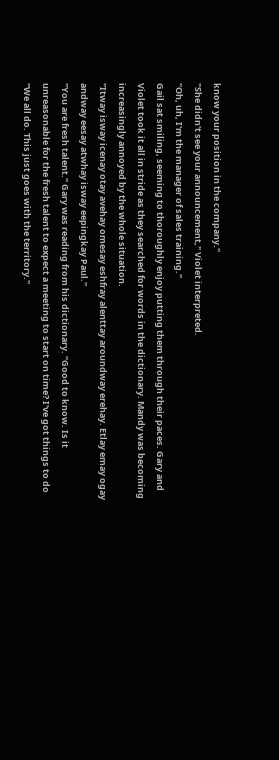know your position in the company."
"She didn't see your announcement," Violet interpreted.
"Oh, uh, I'm the manager of sales training."
Gail sat smiling, seeming to thoroughly enjoy putting them through their paces. Gary and
Violet took it all in stride as they searched for words in the dictionary. Mandy was becoming
increasingly annoyed by the whole situation.
"Itway isway icenay otay avehay omesay eshfray alenttay aroundway erehay. Etlay emay ogay
andway eesay atwhay isway eepingkay Paul."
"You are fresh talent." Gary was reading from his dictionary. "Good to know. Is it
unreasonable for the fresh talent to expect a meeting to start on time? I've got things to do
"We all do. This just goes with the territory."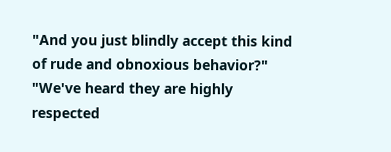"And you just blindly accept this kind of rude and obnoxious behavior?"
"We've heard they are highly respected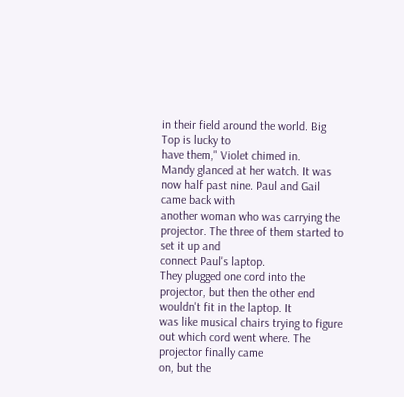in their field around the world. Big Top is lucky to
have them," Violet chimed in.
Mandy glanced at her watch. It was now half past nine. Paul and Gail came back with
another woman who was carrying the projector. The three of them started to set it up and
connect Paul's laptop.
They plugged one cord into the projector, but then the other end wouldn't fit in the laptop. It
was like musical chairs trying to figure out which cord went where. The projector finally came
on, but the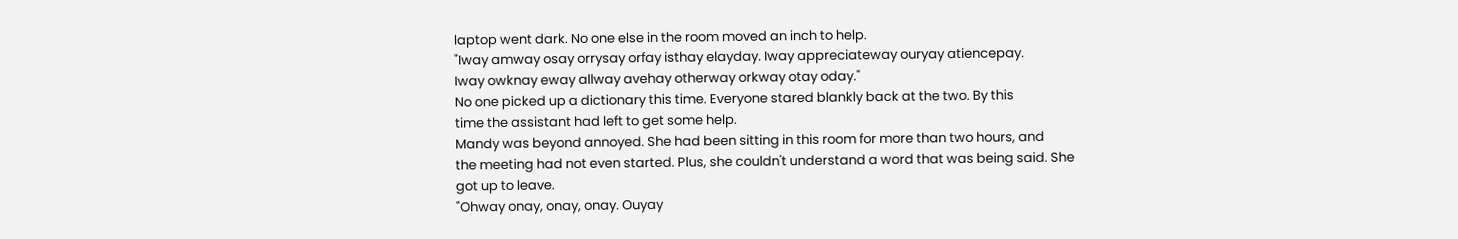laptop went dark. No one else in the room moved an inch to help.
"Iway amway osay orrysay orfay isthay elayday. Iway appreciateway ouryay atiencepay.
Iway owknay eway allway avehay otherway orkway otay oday."
No one picked up a dictionary this time. Everyone stared blankly back at the two. By this
time the assistant had left to get some help.
Mandy was beyond annoyed. She had been sitting in this room for more than two hours, and
the meeting had not even started. Plus, she couldn't understand a word that was being said. She
got up to leave.
"Ohway onay, onay, onay. Ouyay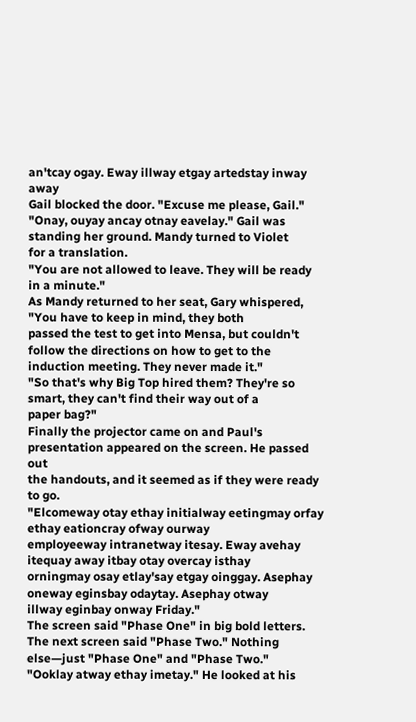an'tcay ogay. Eway illway etgay artedstay inway away
Gail blocked the door. "Excuse me please, Gail."
"Onay, ouyay ancay otnay eavelay." Gail was standing her ground. Mandy turned to Violet
for a translation.
"You are not allowed to leave. They will be ready in a minute."
As Mandy returned to her seat, Gary whispered, "You have to keep in mind, they both
passed the test to get into Mensa, but couldn't follow the directions on how to get to the
induction meeting. They never made it."
"So that's why Big Top hired them? They're so smart, they can't find their way out of a
paper bag?"
Finally the projector came on and Paul's presentation appeared on the screen. He passed out
the handouts, and it seemed as if they were ready to go.
"Elcomeway otay ethay initialway eetingmay orfay ethay eationcray ofway ourway
employeeway intranetway itesay. Eway avehay itequay away itbay otay overcay isthay
orningmay osay etlay'say etgay oinggay. Asephay oneway eginsbay odaytay. Asephay otway
illway eginbay onway Friday."
The screen said "Phase One" in big bold letters. The next screen said "Phase Two." Nothing
else—just "Phase One" and "Phase Two."
"Ooklay atway ethay imetay." He looked at his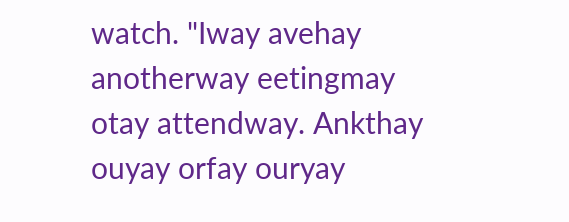watch. "Iway avehay anotherway eetingmay
otay attendway. Ankthay ouyay orfay ouryay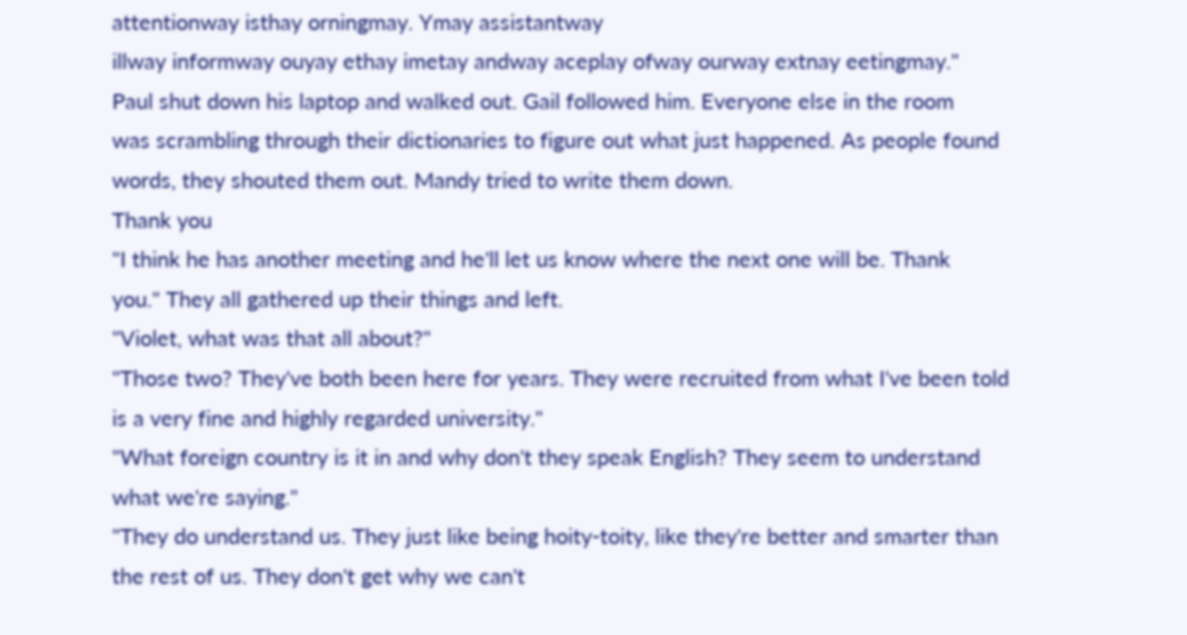attentionway isthay orningmay. Ymay assistantway
illway informway ouyay ethay imetay andway aceplay ofway ourway extnay eetingmay."
Paul shut down his laptop and walked out. Gail followed him. Everyone else in the room
was scrambling through their dictionaries to figure out what just happened. As people found
words, they shouted them out. Mandy tried to write them down.
Thank you
"I think he has another meeting and he'll let us know where the next one will be. Thank
you." They all gathered up their things and left.
"Violet, what was that all about?"
"Those two? They've both been here for years. They were recruited from what I've been told
is a very fine and highly regarded university."
"What foreign country is it in and why don't they speak English? They seem to understand
what we're saying."
"They do understand us. They just like being hoity-toity, like they're better and smarter than
the rest of us. They don't get why we can't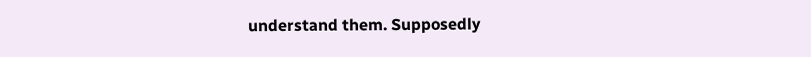understand them. Supposedly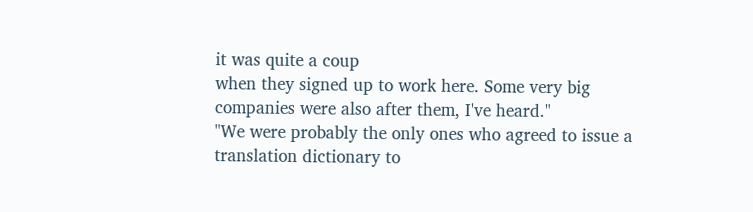it was quite a coup
when they signed up to work here. Some very big companies were also after them, I've heard."
"We were probably the only ones who agreed to issue a translation dictionary to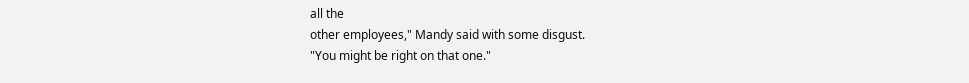all the
other employees," Mandy said with some disgust.
"You might be right on that one."